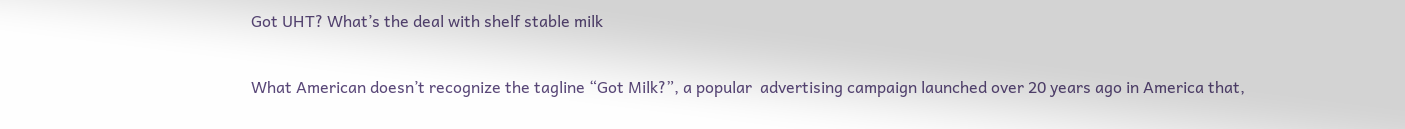Got UHT? What’s the deal with shelf stable milk

What American doesn’t recognize the tagline “Got Milk?”, a popular  advertising campaign launched over 20 years ago in America that,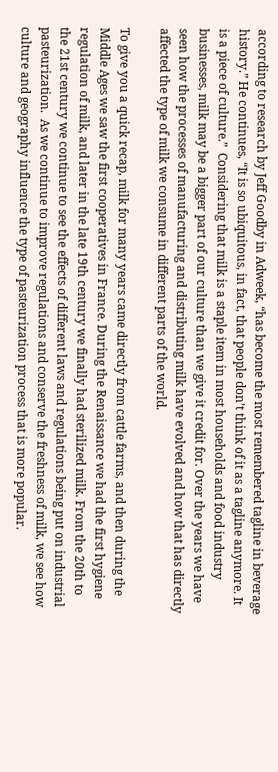according to research by Jeff Goodby in Adweek, “has become the most remembered tagline in beverage history.” He continues, “It is so ubiquitous, in fact, that people don’t think of it as a tagline anymore. It is a piece of culture.”  Considering that milk is a staple item in most households and food industry businesses, milk may be a bigger part of our culture than we give it credit for. Over the years we have seen how the processes of manufacturing and distributing milk have evolved and how that has directly affected the type of milk we consume in different parts of the world.

To give you a quick recap, milk for many years came directly from cattle farms, and then during the Middle Ages we saw the first cooperatives in France. During the Renaissance we had the first hygiene regulation of milk, and later in the late 19th century we finally had sterilized milk. From the 20th to the 21st century we continue to see the effects of different laws and regulations being put on industrial pasteurization.  As we continue to improve regulations and conserve the freshness of milk, we see how culture and geography influence the type of pasteurization process that is more popular.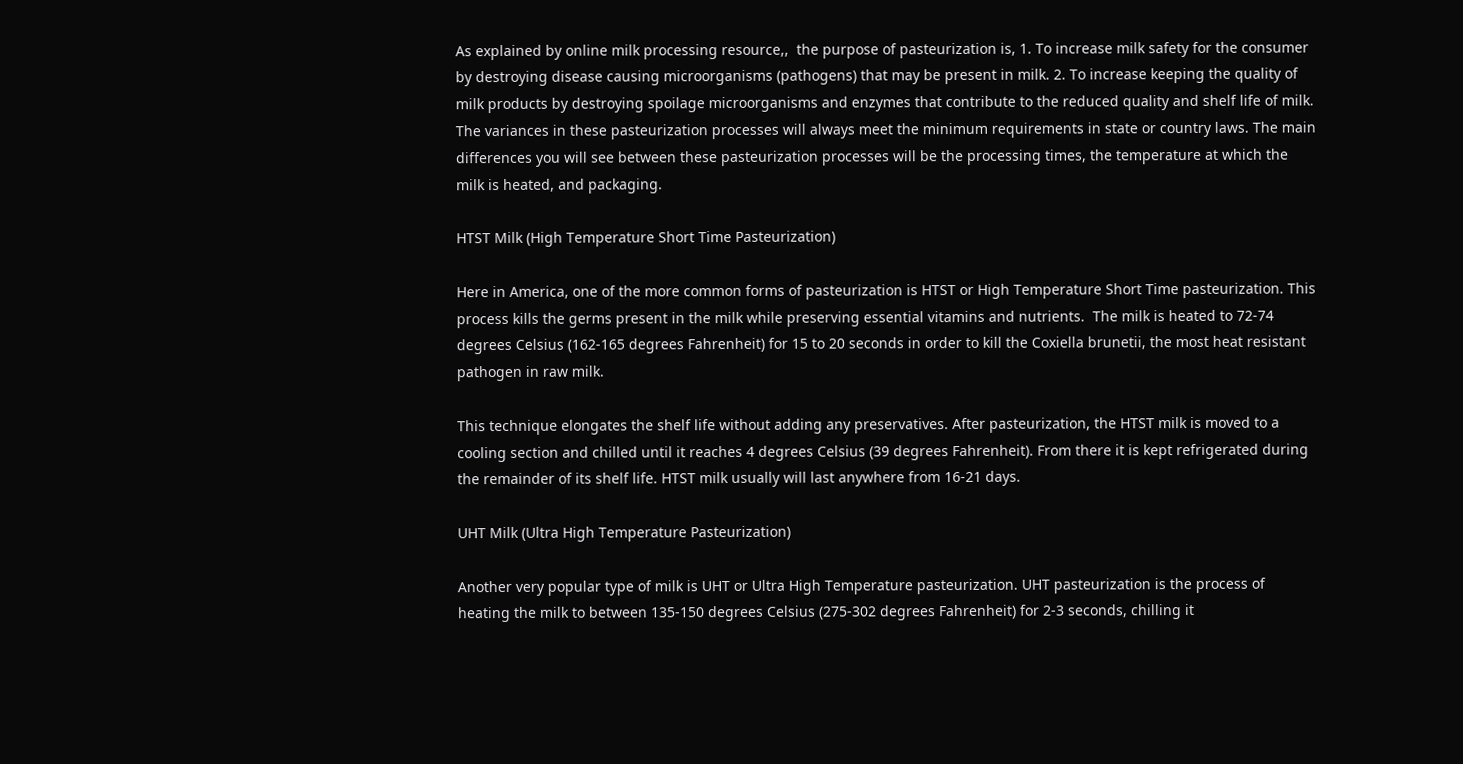As explained by online milk processing resource,,  the purpose of pasteurization is, 1. To increase milk safety for the consumer by destroying disease causing microorganisms (pathogens) that may be present in milk. 2. To increase keeping the quality of milk products by destroying spoilage microorganisms and enzymes that contribute to the reduced quality and shelf life of milk. The variances in these pasteurization processes will always meet the minimum requirements in state or country laws. The main differences you will see between these pasteurization processes will be the processing times, the temperature at which the milk is heated, and packaging.

HTST Milk (High Temperature Short Time Pasteurization)

Here in America, one of the more common forms of pasteurization is HTST or High Temperature Short Time pasteurization. This process kills the germs present in the milk while preserving essential vitamins and nutrients.  The milk is heated to 72-74 degrees Celsius (162-165 degrees Fahrenheit) for 15 to 20 seconds in order to kill the Coxiella brunetii, the most heat resistant pathogen in raw milk.

This technique elongates the shelf life without adding any preservatives. After pasteurization, the HTST milk is moved to a cooling section and chilled until it reaches 4 degrees Celsius (39 degrees Fahrenheit). From there it is kept refrigerated during the remainder of its shelf life. HTST milk usually will last anywhere from 16-21 days.

UHT Milk (Ultra High Temperature Pasteurization)

Another very popular type of milk is UHT or Ultra High Temperature pasteurization. UHT pasteurization is the process of heating the milk to between 135-150 degrees Celsius (275-302 degrees Fahrenheit) for 2-3 seconds, chilling it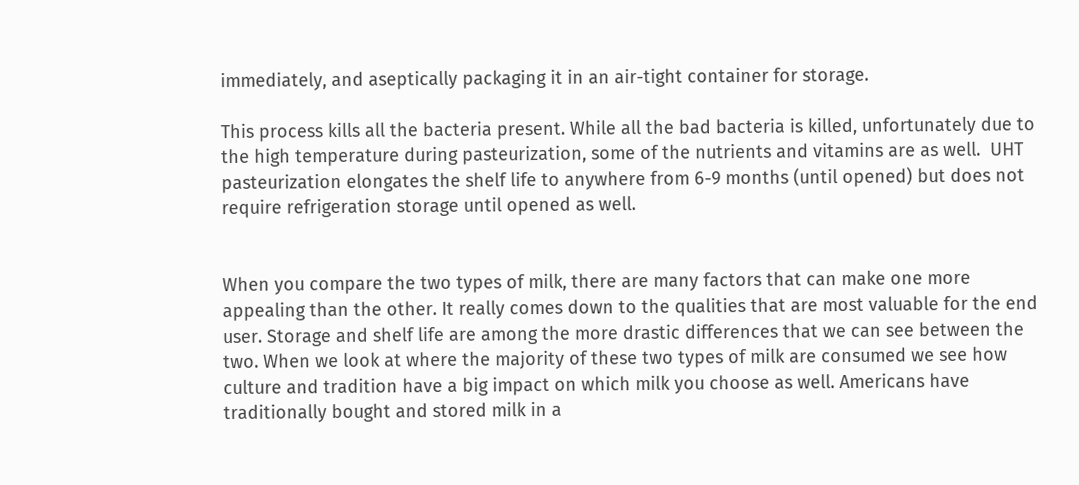immediately, and aseptically packaging it in an air-tight container for storage.

This process kills all the bacteria present. While all the bad bacteria is killed, unfortunately due to the high temperature during pasteurization, some of the nutrients and vitamins are as well.  UHT pasteurization elongates the shelf life to anywhere from 6-9 months (until opened) but does not require refrigeration storage until opened as well.


When you compare the two types of milk, there are many factors that can make one more appealing than the other. It really comes down to the qualities that are most valuable for the end user. Storage and shelf life are among the more drastic differences that we can see between the two. When we look at where the majority of these two types of milk are consumed we see how culture and tradition have a big impact on which milk you choose as well. Americans have traditionally bought and stored milk in a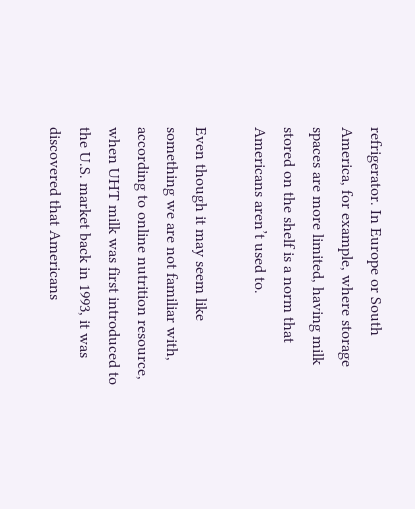refrigerator. In Europe or South America, for example, where storage spaces are more limited, having milk stored on the shelf is a norm that Americans aren’t used to.

Even though it may seem like something we are not familiar with, according to online nutrition resource, when UHT milk was first introduced to the U.S. market back in 1993, it was discovered that Americans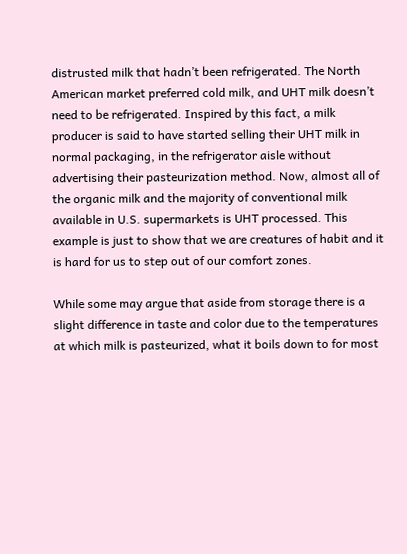distrusted milk that hadn’t been refrigerated. The North American market preferred cold milk, and UHT milk doesn’t need to be refrigerated. Inspired by this fact, a milk producer is said to have started selling their UHT milk in normal packaging, in the refrigerator aisle without advertising their pasteurization method. Now, almost all of the organic milk and the majority of conventional milk available in U.S. supermarkets is UHT processed. This example is just to show that we are creatures of habit and it is hard for us to step out of our comfort zones.

While some may argue that aside from storage there is a slight difference in taste and color due to the temperatures at which milk is pasteurized, what it boils down to for most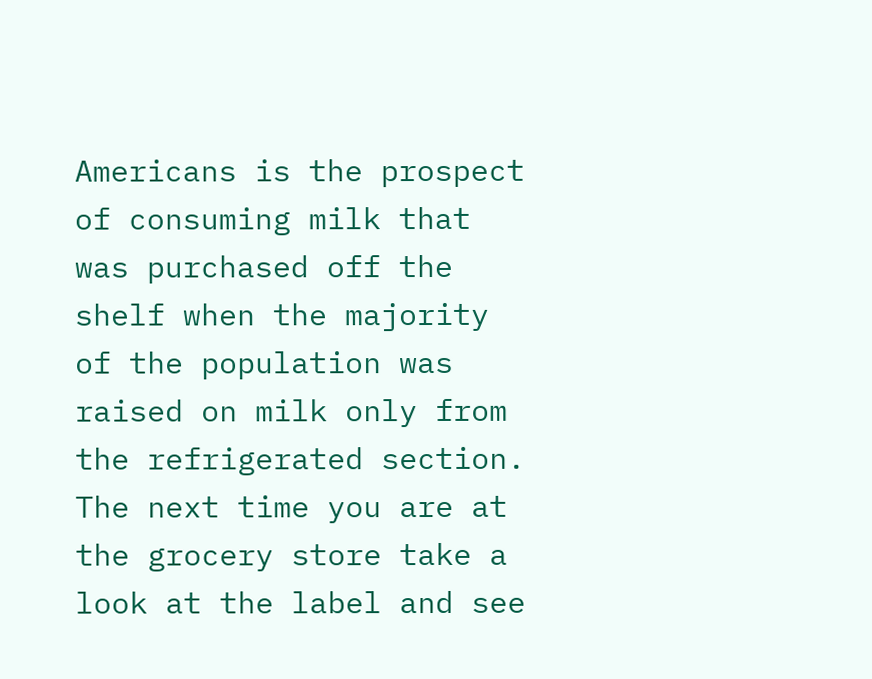Americans is the prospect of consuming milk that was purchased off the shelf when the majority of the population was raised on milk only from the refrigerated section. The next time you are at the grocery store take a look at the label and see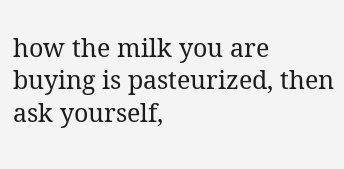how the milk you are buying is pasteurized, then ask yourself,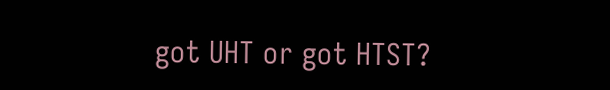got UHT or got HTST?